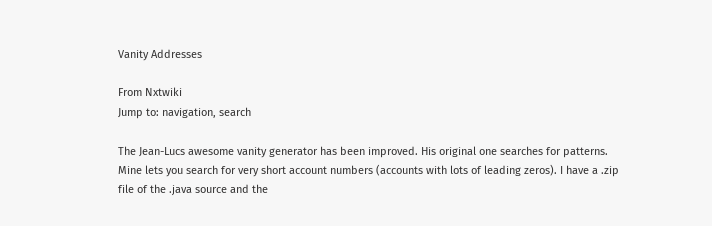Vanity Addresses

From Nxtwiki
Jump to: navigation, search

The Jean-Lucs awesome vanity generator has been improved. His original one searches for patterns. Mine lets you search for very short account numbers (accounts with lots of leading zeros). I have a .zip file of the .java source and the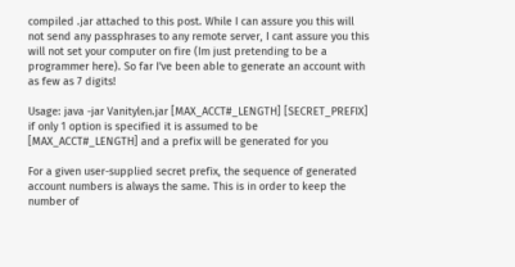compiled .jar attached to this post. While I can assure you this will not send any passphrases to any remote server, I cant assure you this will not set your computer on fire (Im just pretending to be a programmer here). So far I've been able to generate an account with as few as 7 digits!

Usage: java -jar Vanitylen.jar [MAX_ACCT#_LENGTH] [SECRET_PREFIX]
if only 1 option is specified it is assumed to be [MAX_ACCT#_LENGTH] and a prefix will be generated for you

For a given user-supplied secret prefix, the sequence of generated account numbers is always the same. This is in order to keep the number of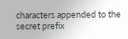characters appended to the secret prefix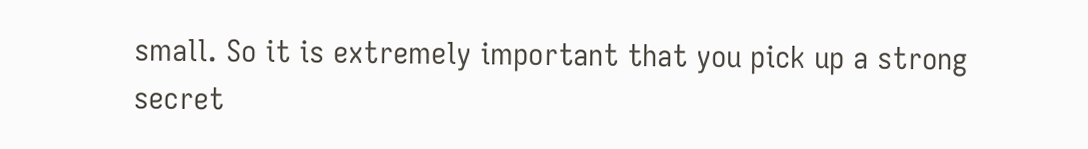small. So it is extremely important that you pick up a strong secret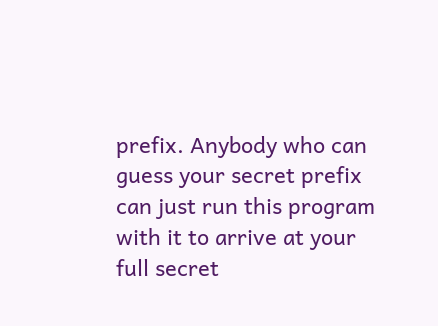prefix. Anybody who can guess your secret prefix can just run this program with it to arrive at your full secret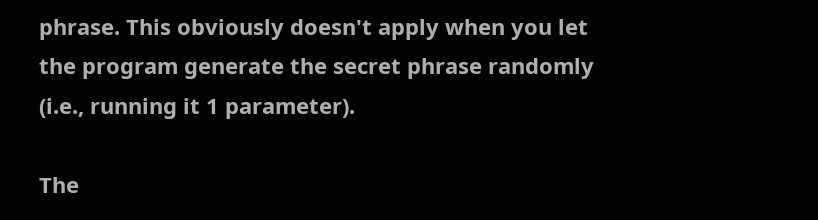phrase. This obviously doesn't apply when you let the program generate the secret phrase randomly (i.e., running it 1 parameter).

The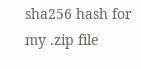sha256 hash for my .zip file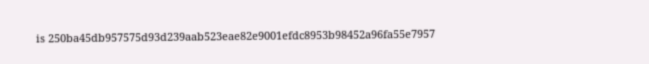is 250ba45db957575d93d239aab523eae82e9001efdc8953b98452a96fa55e7957